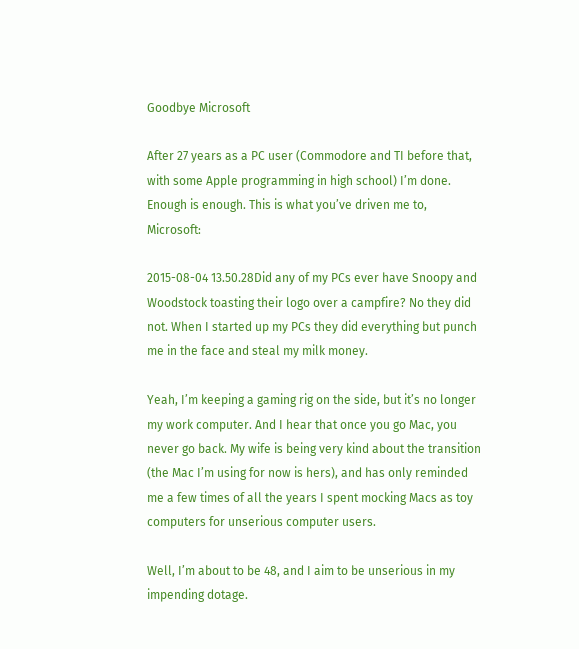Goodbye Microsoft

After 27 years as a PC user (Commodore and TI before that, with some Apple programming in high school) I’m done. Enough is enough. This is what you’ve driven me to, Microsoft:

2015-08-04 13.50.28Did any of my PCs ever have Snoopy and Woodstock toasting their logo over a campfire? No they did not. When I started up my PCs they did everything but punch me in the face and steal my milk money.

Yeah, I’m keeping a gaming rig on the side, but it’s no longer my work computer. And I hear that once you go Mac, you never go back. My wife is being very kind about the transition (the Mac I’m using for now is hers), and has only reminded me a few times of all the years I spent mocking Macs as toy computers for unserious computer users.

Well, I’m about to be 48, and I aim to be unserious in my impending dotage.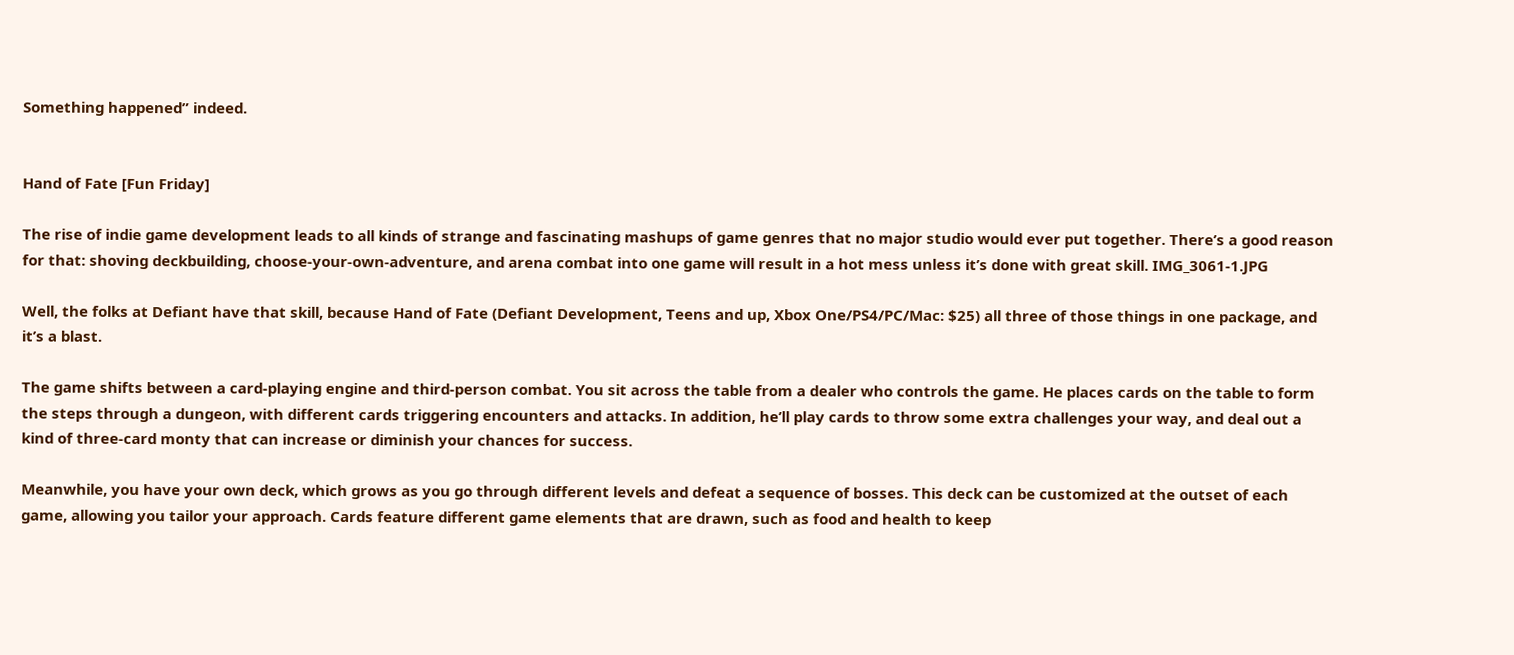Something happened” indeed.


Hand of Fate [Fun Friday]

The rise of indie game development leads to all kinds of strange and fascinating mashups of game genres that no major studio would ever put together. There’s a good reason for that: shoving deckbuilding, choose-your-own-adventure, and arena combat into one game will result in a hot mess unless it’s done with great skill. IMG_3061-1.JPG

Well, the folks at Defiant have that skill, because Hand of Fate (Defiant Development, Teens and up, Xbox One/PS4/PC/Mac: $25) all three of those things in one package, and it’s a blast.

The game shifts between a card-playing engine and third-person combat. You sit across the table from a dealer who controls the game. He places cards on the table to form the steps through a dungeon, with different cards triggering encounters and attacks. In addition, he’ll play cards to throw some extra challenges your way, and deal out a kind of three-card monty that can increase or diminish your chances for success.

Meanwhile, you have your own deck, which grows as you go through different levels and defeat a sequence of bosses. This deck can be customized at the outset of each game, allowing you tailor your approach. Cards feature different game elements that are drawn, such as food and health to keep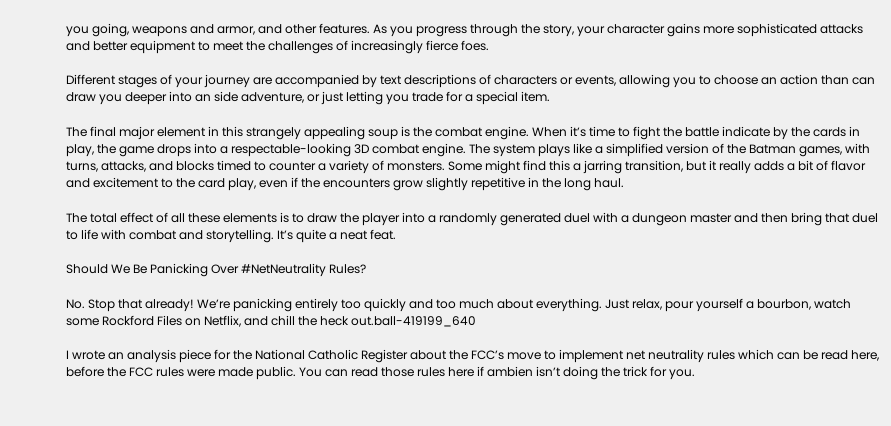you going, weapons and armor, and other features. As you progress through the story, your character gains more sophisticated attacks and better equipment to meet the challenges of increasingly fierce foes.

Different stages of your journey are accompanied by text descriptions of characters or events, allowing you to choose an action than can draw you deeper into an side adventure, or just letting you trade for a special item.

The final major element in this strangely appealing soup is the combat engine. When it’s time to fight the battle indicate by the cards in play, the game drops into a respectable-looking 3D combat engine. The system plays like a simplified version of the Batman games, with turns, attacks, and blocks timed to counter a variety of monsters. Some might find this a jarring transition, but it really adds a bit of flavor and excitement to the card play, even if the encounters grow slightly repetitive in the long haul.

The total effect of all these elements is to draw the player into a randomly generated duel with a dungeon master and then bring that duel to life with combat and storytelling. It’s quite a neat feat.

Should We Be Panicking Over #NetNeutrality Rules?

No. Stop that already! We’re panicking entirely too quickly and too much about everything. Just relax, pour yourself a bourbon, watch some Rockford Files on Netflix, and chill the heck out.ball-419199_640

I wrote an analysis piece for the National Catholic Register about the FCC’s move to implement net neutrality rules which can be read here, before the FCC rules were made public. You can read those rules here if ambien isn’t doing the trick for you.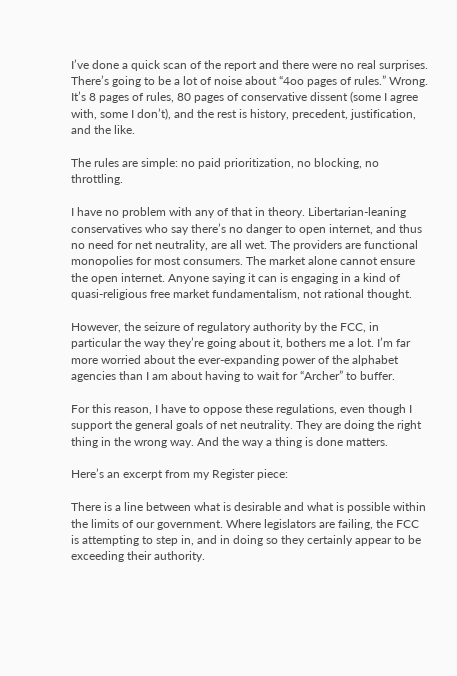I’ve done a quick scan of the report and there were no real surprises. There’s going to be a lot of noise about “4oo pages of rules.” Wrong. It’s 8 pages of rules, 80 pages of conservative dissent (some I agree with, some I don’t), and the rest is history, precedent, justification, and the like.

The rules are simple: no paid prioritization, no blocking, no throttling.

I have no problem with any of that in theory. Libertarian-leaning conservatives who say there’s no danger to open internet, and thus no need for net neutrality, are all wet. The providers are functional monopolies for most consumers. The market alone cannot ensure the open internet. Anyone saying it can is engaging in a kind of quasi-religious free market fundamentalism, not rational thought.

However, the seizure of regulatory authority by the FCC, in particular the way they’re going about it, bothers me a lot. I’m far more worried about the ever-expanding power of the alphabet agencies than I am about having to wait for “Archer” to buffer.

For this reason, I have to oppose these regulations, even though I support the general goals of net neutrality. They are doing the right thing in the wrong way. And the way a thing is done matters.

Here’s an excerpt from my Register piece:

There is a line between what is desirable and what is possible within the limits of our government. Where legislators are failing, the FCC is attempting to step in, and in doing so they certainly appear to be exceeding their authority.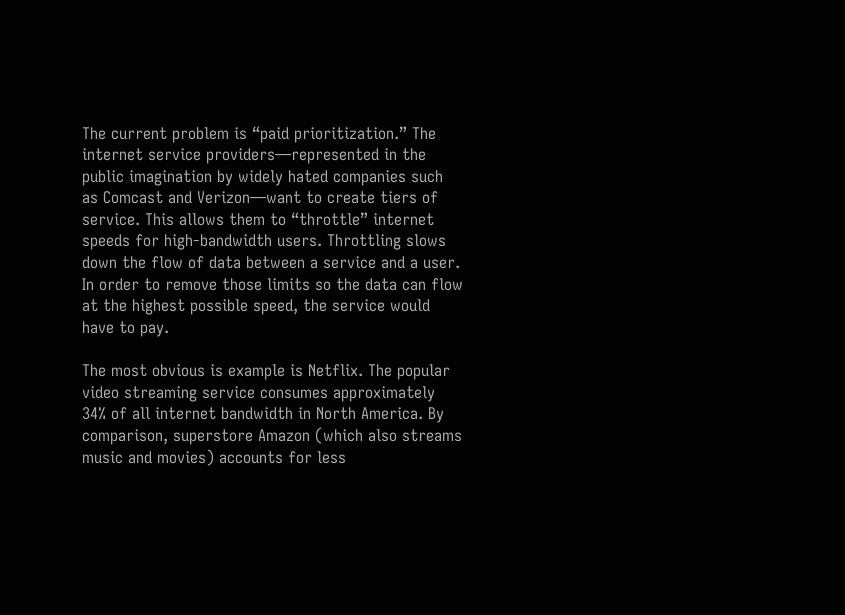The current problem is “paid prioritization.” The internet service providers—represented in the public imagination by widely hated companies such as Comcast and Verizon—want to create tiers of service. This allows them to “throttle” internet speeds for high-bandwidth users. Throttling slows down the flow of data between a service and a user. In order to remove those limits so the data can flow at the highest possible speed, the service would have to pay.

The most obvious is example is Netflix. The popular video streaming service consumes approximately 34% of all internet bandwidth in North America. By comparison, superstore Amazon (which also streams music and movies) accounts for less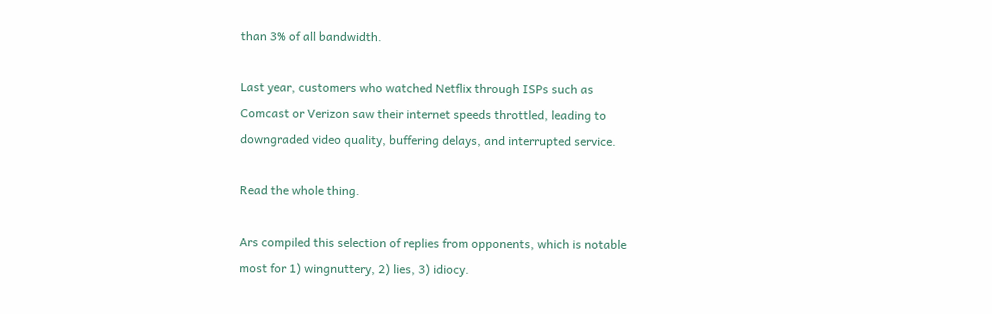than 3% of all bandwidth.

Last year, customers who watched Netflix through ISPs such as Comcast or Verizon saw their internet speeds throttled, leading to downgraded video quality, buffering delays, and interrupted service.

Read the whole thing.

Ars compiled this selection of replies from opponents, which is notable most for 1) wingnuttery, 2) lies, 3) idiocy.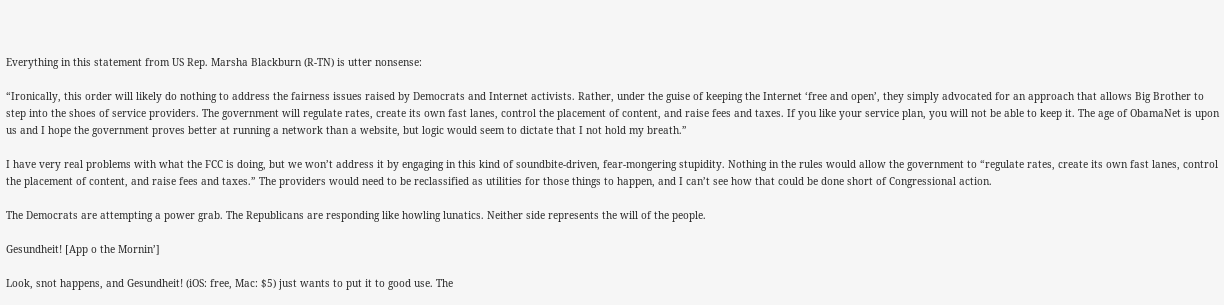Everything in this statement from US Rep. Marsha Blackburn (R-TN) is utter nonsense:

“Ironically, this order will likely do nothing to address the fairness issues raised by Democrats and Internet activists. Rather, under the guise of keeping the Internet ‘free and open’, they simply advocated for an approach that allows Big Brother to step into the shoes of service providers. The government will regulate rates, create its own fast lanes, control the placement of content, and raise fees and taxes. If you like your service plan, you will not be able to keep it. The age of ObamaNet is upon us and I hope the government proves better at running a network than a website, but logic would seem to dictate that I not hold my breath.”

I have very real problems with what the FCC is doing, but we won’t address it by engaging in this kind of soundbite-driven, fear-mongering stupidity. Nothing in the rules would allow the government to “regulate rates, create its own fast lanes, control the placement of content, and raise fees and taxes.” The providers would need to be reclassified as utilities for those things to happen, and I can’t see how that could be done short of Congressional action.

The Democrats are attempting a power grab. The Republicans are responding like howling lunatics. Neither side represents the will of the people.

Gesundheit! [App o the Mornin’]

Look, snot happens, and Gesundheit! (iOS: free, Mac: $5) just wants to put it to good use. The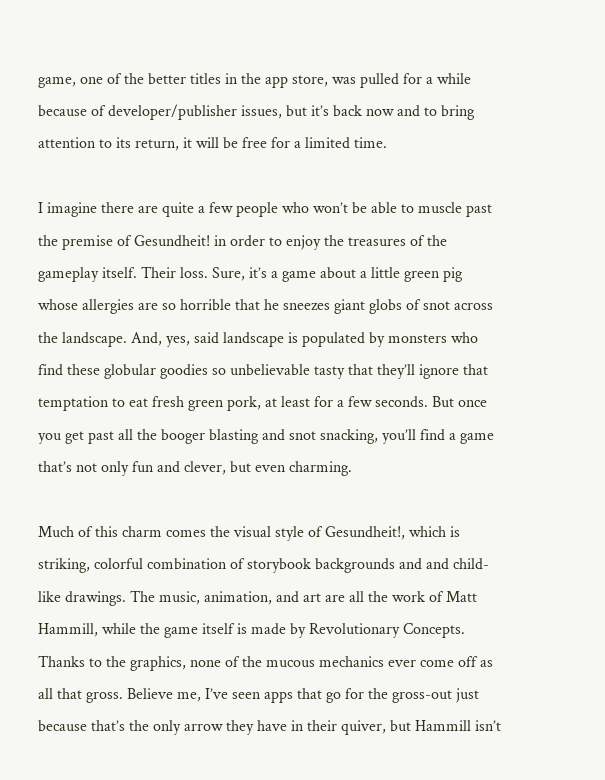game, one of the better titles in the app store, was pulled for a while because of developer/publisher issues, but it’s back now and to bring attention to its return, it will be free for a limited time.

I imagine there are quite a few people who won’t be able to muscle past the premise of Gesundheit! in order to enjoy the treasures of the gameplay itself. Their loss. Sure, it’s a game about a little green pig whose allergies are so horrible that he sneezes giant globs of snot across the landscape. And, yes, said landscape is populated by monsters who find these globular goodies so unbelievable tasty that they’ll ignore that temptation to eat fresh green pork, at least for a few seconds. But once you get past all the booger blasting and snot snacking, you’ll find a game that’s not only fun and clever, but even charming.

Much of this charm comes the visual style of Gesundheit!, which is striking, colorful combination of storybook backgrounds and and child-like drawings. The music, animation, and art are all the work of Matt Hammill, while the game itself is made by Revolutionary Concepts. Thanks to the graphics, none of the mucous mechanics ever come off as all that gross. Believe me, I’ve seen apps that go for the gross-out just because that’s the only arrow they have in their quiver, but Hammill isn’t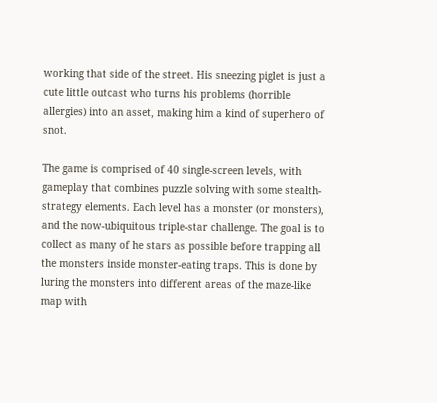working that side of the street. His sneezing piglet is just a cute little outcast who turns his problems (horrible allergies) into an asset, making him a kind of superhero of snot.

The game is comprised of 40 single-screen levels, with gameplay that combines puzzle solving with some stealth-strategy elements. Each level has a monster (or monsters), and the now-ubiquitous triple-star challenge. The goal is to collect as many of he stars as possible before trapping all the monsters inside monster-eating traps. This is done by luring the monsters into different areas of the maze-like map with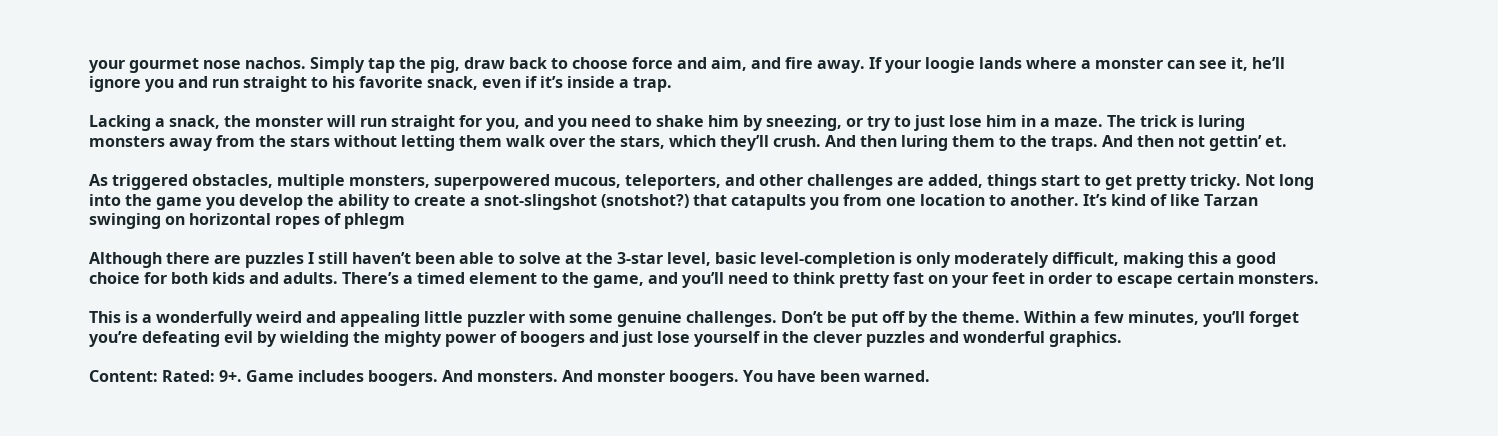your gourmet nose nachos. Simply tap the pig, draw back to choose force and aim, and fire away. If your loogie lands where a monster can see it, he’ll ignore you and run straight to his favorite snack, even if it’s inside a trap.

Lacking a snack, the monster will run straight for you, and you need to shake him by sneezing, or try to just lose him in a maze. The trick is luring monsters away from the stars without letting them walk over the stars, which they’ll crush. And then luring them to the traps. And then not gettin’ et.

As triggered obstacles, multiple monsters, superpowered mucous, teleporters, and other challenges are added, things start to get pretty tricky. Not long into the game you develop the ability to create a snot-slingshot (snotshot?) that catapults you from one location to another. It’s kind of like Tarzan swinging on horizontal ropes of phlegm

Although there are puzzles I still haven’t been able to solve at the 3-star level, basic level-completion is only moderately difficult, making this a good choice for both kids and adults. There’s a timed element to the game, and you’ll need to think pretty fast on your feet in order to escape certain monsters.

This is a wonderfully weird and appealing little puzzler with some genuine challenges. Don’t be put off by the theme. Within a few minutes, you’ll forget you’re defeating evil by wielding the mighty power of boogers and just lose yourself in the clever puzzles and wonderful graphics.

Content: Rated: 9+. Game includes boogers. And monsters. And monster boogers. You have been warned.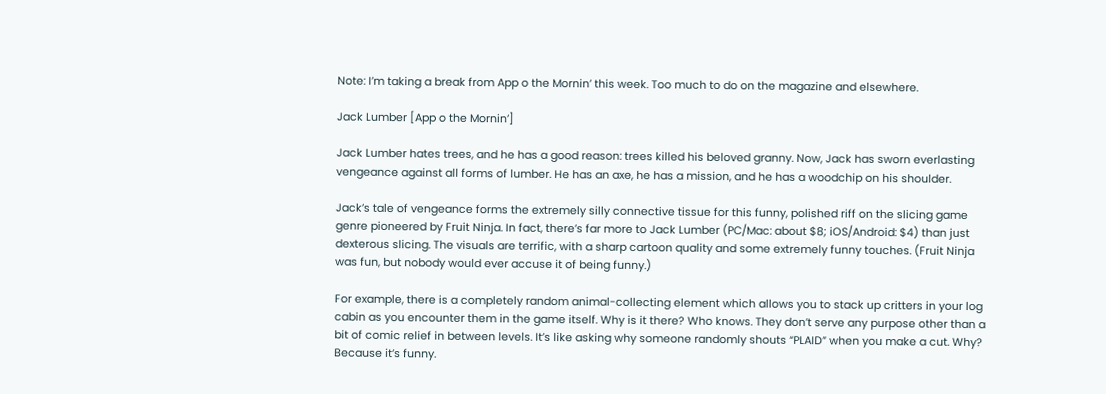Note: I’m taking a break from App o the Mornin’ this week. Too much to do on the magazine and elsewhere.

Jack Lumber [App o the Mornin’]

Jack Lumber hates trees, and he has a good reason: trees killed his beloved granny. Now, Jack has sworn everlasting vengeance against all forms of lumber. He has an axe, he has a mission, and he has a woodchip on his shoulder.

Jack’s tale of vengeance forms the extremely silly connective tissue for this funny, polished riff on the slicing game genre pioneered by Fruit Ninja. In fact, there’s far more to Jack Lumber (PC/Mac: about $8; iOS/Android: $4) than just dexterous slicing. The visuals are terrific, with a sharp cartoon quality and some extremely funny touches. (Fruit Ninja was fun, but nobody would ever accuse it of being funny.)

For example, there is a completely random animal-collecting element which allows you to stack up critters in your log cabin as you encounter them in the game itself. Why is it there? Who knows. They don’t serve any purpose other than a bit of comic relief in between levels. It’s like asking why someone randomly shouts “PLAID” when you make a cut. Why? Because it’s funny.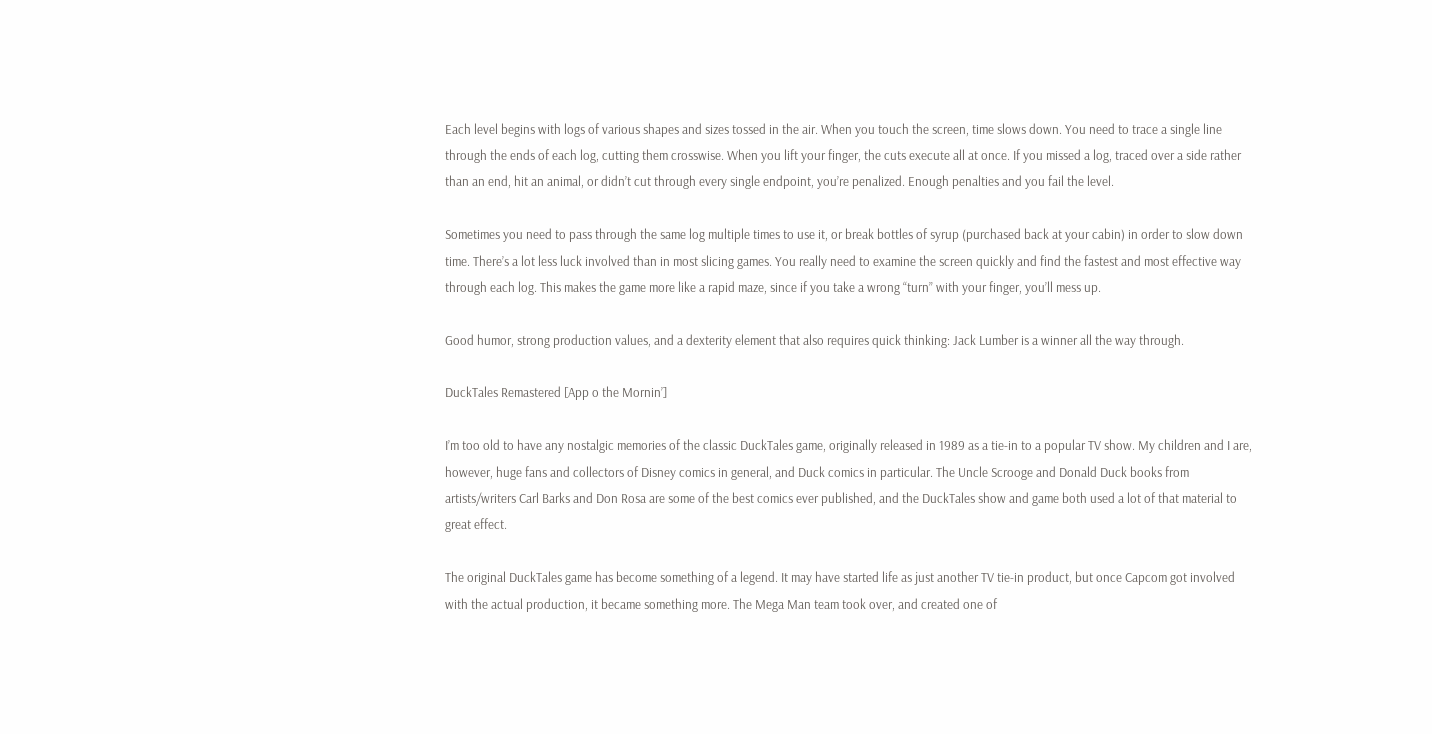Each level begins with logs of various shapes and sizes tossed in the air. When you touch the screen, time slows down. You need to trace a single line through the ends of each log, cutting them crosswise. When you lift your finger, the cuts execute all at once. If you missed a log, traced over a side rather than an end, hit an animal, or didn’t cut through every single endpoint, you’re penalized. Enough penalties and you fail the level.

Sometimes you need to pass through the same log multiple times to use it, or break bottles of syrup (purchased back at your cabin) in order to slow down time. There’s a lot less luck involved than in most slicing games. You really need to examine the screen quickly and find the fastest and most effective way through each log. This makes the game more like a rapid maze, since if you take a wrong “turn” with your finger, you’ll mess up.

Good humor, strong production values, and a dexterity element that also requires quick thinking: Jack Lumber is a winner all the way through.

DuckTales Remastered [App o the Mornin’]

I’m too old to have any nostalgic memories of the classic DuckTales game, originally released in 1989 as a tie-in to a popular TV show. My children and I are, however, huge fans and collectors of Disney comics in general, and Duck comics in particular. The Uncle Scrooge and Donald Duck books from artists/writers Carl Barks and Don Rosa are some of the best comics ever published, and the DuckTales show and game both used a lot of that material to great effect.

The original DuckTales game has become something of a legend. It may have started life as just another TV tie-in product, but once Capcom got involved with the actual production, it became something more. The Mega Man team took over, and created one of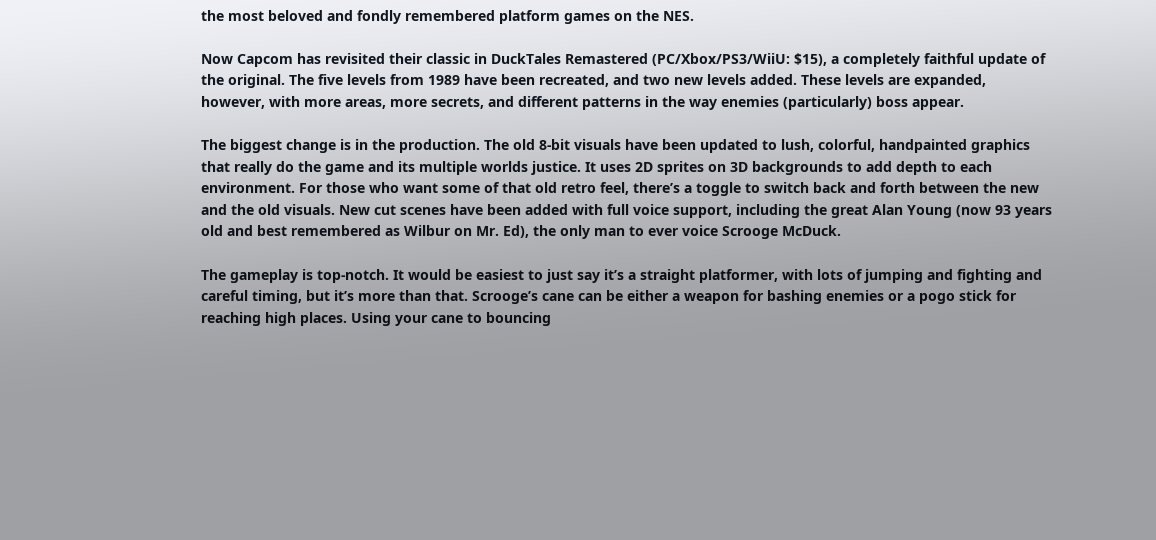the most beloved and fondly remembered platform games on the NES.

Now Capcom has revisited their classic in DuckTales Remastered (PC/Xbox/PS3/WiiU: $15), a completely faithful update of the original. The five levels from 1989 have been recreated, and two new levels added. These levels are expanded, however, with more areas, more secrets, and different patterns in the way enemies (particularly) boss appear.

The biggest change is in the production. The old 8-bit visuals have been updated to lush, colorful, handpainted graphics that really do the game and its multiple worlds justice. It uses 2D sprites on 3D backgrounds to add depth to each environment. For those who want some of that old retro feel, there’s a toggle to switch back and forth between the new and the old visuals. New cut scenes have been added with full voice support, including the great Alan Young (now 93 years old and best remembered as Wilbur on Mr. Ed), the only man to ever voice Scrooge McDuck.

The gameplay is top-notch. It would be easiest to just say it’s a straight platformer, with lots of jumping and fighting and careful timing, but it’s more than that. Scrooge’s cane can be either a weapon for bashing enemies or a pogo stick for reaching high places. Using your cane to bouncing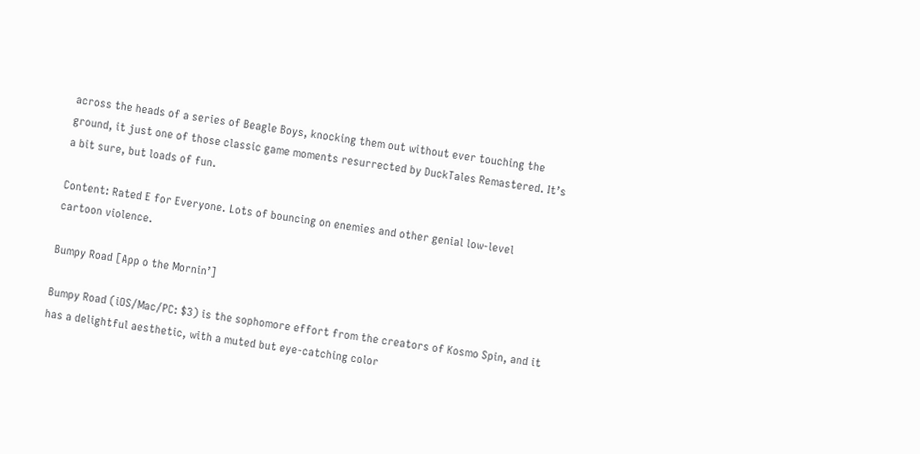across the heads of a series of Beagle Boys, knocking them out without ever touching the ground, it just one of those classic game moments resurrected by DuckTales Remastered. It’s a bit sure, but loads of fun.

Content: Rated E for Everyone. Lots of bouncing on enemies and other genial low-level cartoon violence.

Bumpy Road [App o the Mornin’]

Bumpy Road (iOS/Mac/PC: $3) is the sophomore effort from the creators of Kosmo Spin, and it has a delightful aesthetic, with a muted but eye-catching color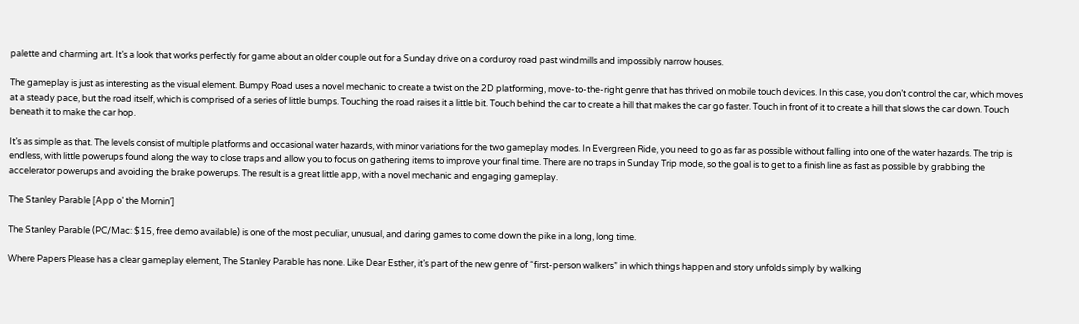palette and charming art. It’s a look that works perfectly for game about an older couple out for a Sunday drive on a corduroy road past windmills and impossibly narrow houses.

The gameplay is just as interesting as the visual element. Bumpy Road uses a novel mechanic to create a twist on the 2D platforming, move-to-the-right genre that has thrived on mobile touch devices. In this case, you don’t control the car, which moves at a steady pace, but the road itself, which is comprised of a series of little bumps. Touching the road raises it a little bit. Touch behind the car to create a hill that makes the car go faster. Touch in front of it to create a hill that slows the car down. Touch beneath it to make the car hop.

It’s as simple as that. The levels consist of multiple platforms and occasional water hazards, with minor variations for the two gameplay modes. In Evergreen Ride, you need to go as far as possible without falling into one of the water hazards. The trip is endless, with little powerups found along the way to close traps and allow you to focus on gathering items to improve your final time. There are no traps in Sunday Trip mode, so the goal is to get to a finish line as fast as possible by grabbing the accelerator powerups and avoiding the brake powerups. The result is a great little app, with a novel mechanic and engaging gameplay.

The Stanley Parable [App o’ the Mornin’]

The Stanley Parable (PC/Mac: $15, free demo available) is one of the most peculiar, unusual, and daring games to come down the pike in a long, long time.

Where Papers Please has a clear gameplay element, The Stanley Parable has none. Like Dear Esther, it’s part of the new genre of “first-person walkers” in which things happen and story unfolds simply by walking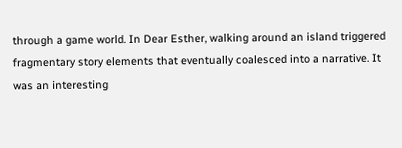through a game world. In Dear Esther, walking around an island triggered fragmentary story elements that eventually coalesced into a narrative. It was an interesting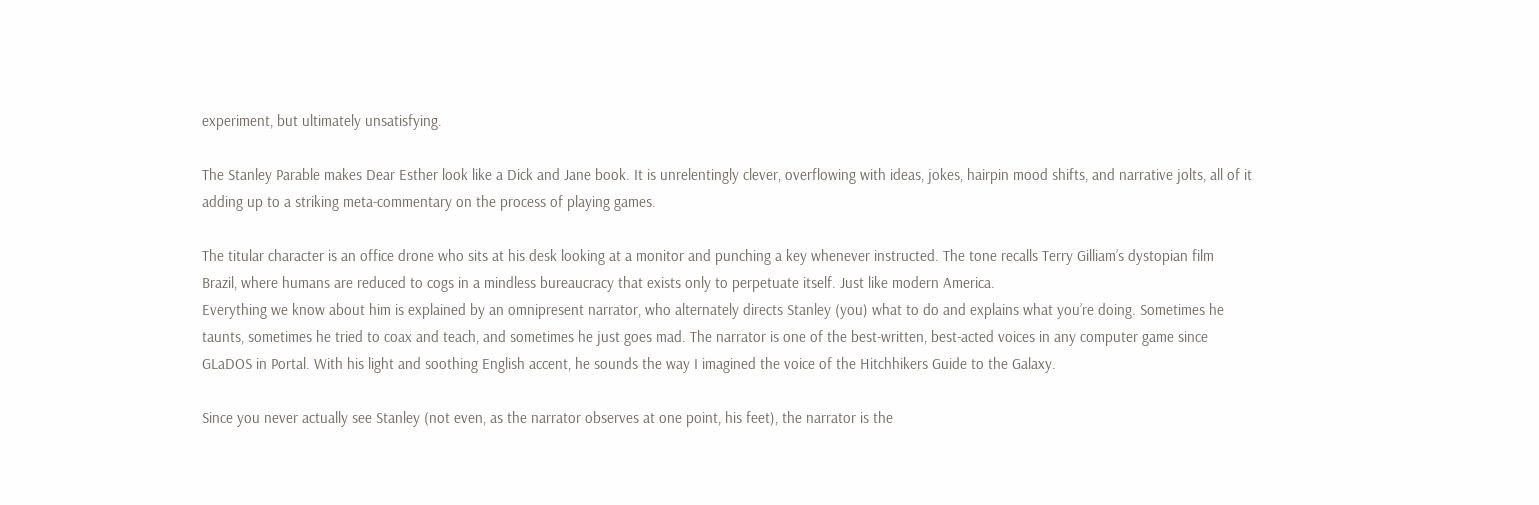experiment, but ultimately unsatisfying.

The Stanley Parable makes Dear Esther look like a Dick and Jane book. It is unrelentingly clever, overflowing with ideas, jokes, hairpin mood shifts, and narrative jolts, all of it adding up to a striking meta-commentary on the process of playing games.

The titular character is an office drone who sits at his desk looking at a monitor and punching a key whenever instructed. The tone recalls Terry Gilliam’s dystopian film Brazil, where humans are reduced to cogs in a mindless bureaucracy that exists only to perpetuate itself. Just like modern America.
Everything we know about him is explained by an omnipresent narrator, who alternately directs Stanley (you) what to do and explains what you’re doing. Sometimes he taunts, sometimes he tried to coax and teach, and sometimes he just goes mad. The narrator is one of the best-written, best-acted voices in any computer game since GLaDOS in Portal. With his light and soothing English accent, he sounds the way I imagined the voice of the Hitchhikers Guide to the Galaxy.

Since you never actually see Stanley (not even, as the narrator observes at one point, his feet), the narrator is the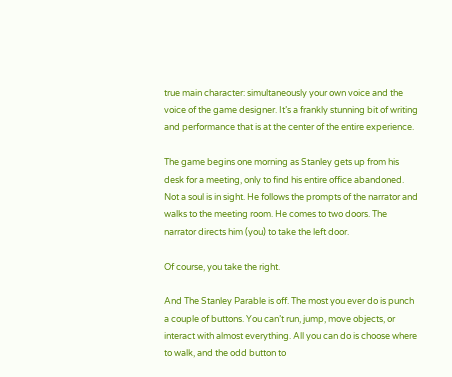true main character: simultaneously your own voice and the voice of the game designer. It’s a frankly stunning bit of writing and performance that is at the center of the entire experience.

The game begins one morning as Stanley gets up from his desk for a meeting, only to find his entire office abandoned. Not a soul is in sight. He follows the prompts of the narrator and walks to the meeting room. He comes to two doors. The narrator directs him (you) to take the left door.

Of course, you take the right.

And The Stanley Parable is off. The most you ever do is punch a couple of buttons. You can’t run, jump, move objects, or interact with almost everything. All you can do is choose where to walk, and the odd button to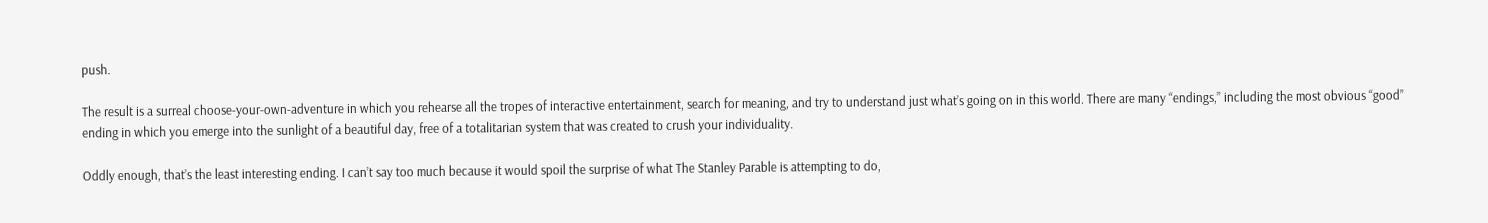push.

The result is a surreal choose-your-own-adventure in which you rehearse all the tropes of interactive entertainment, search for meaning, and try to understand just what’s going on in this world. There are many “endings,” including the most obvious “good” ending in which you emerge into the sunlight of a beautiful day, free of a totalitarian system that was created to crush your individuality.

Oddly enough, that’s the least interesting ending. I can’t say too much because it would spoil the surprise of what The Stanley Parable is attempting to do,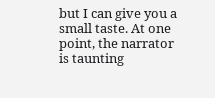but I can give you a small taste. At one point, the narrator is taunting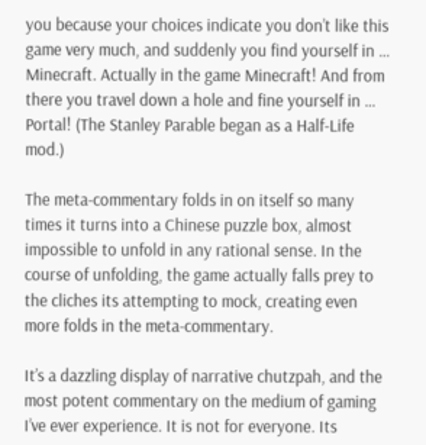you because your choices indicate you don’t like this game very much, and suddenly you find yourself in … Minecraft. Actually in the game Minecraft! And from there you travel down a hole and fine yourself in … Portal! (The Stanley Parable began as a Half-Life mod.)

The meta-commentary folds in on itself so many times it turns into a Chinese puzzle box, almost impossible to unfold in any rational sense. In the course of unfolding, the game actually falls prey to the cliches its attempting to mock, creating even more folds in the meta-commentary.

It’s a dazzling display of narrative chutzpah, and the most potent commentary on the medium of gaming I’ve ever experience. It is not for everyone. Its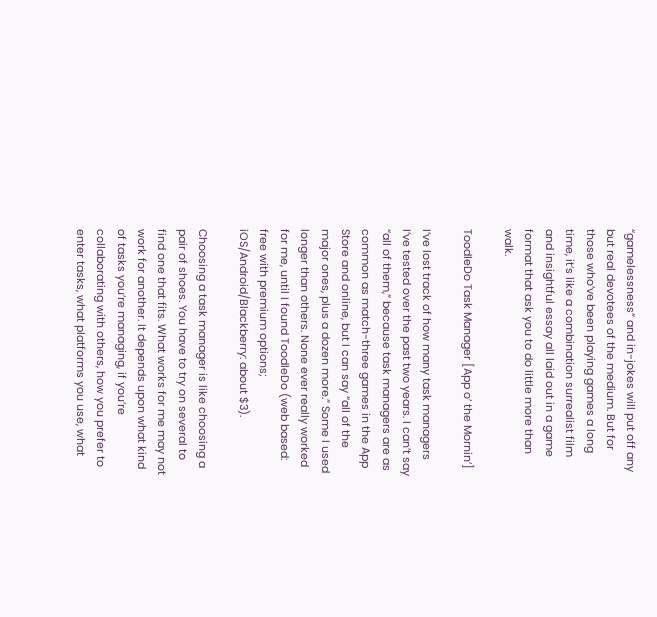“gamelessness” and in-jokes will put off any but real devotees of the medium. But for those who’ve been playing games a long time, it’s like a combination surrealist film and insightful essay all laid out in a game format that ask you to do little more than walk.

ToodleDo Task Manager [App o’ the Mornin’]

I’ve lost track of how many task managers I’ve tested over the past two years. I can’t say “all of them,” because task managers are as common as match-three games in the App Store and online, but I can say “all of the major ones, plus a dozen more.” Some I used longer than others. None ever really worked for me, until I found ToodleDo (web based: free with premium options; iOS/Android/Blackberry: about $3).

Choosing a task manager is like choosing a pair of shoes. You have to try on several to find one that fits. What works for me may not work for another. It depends upon what kind of tasks you’re managing, if you’re collaborating with others, how you prefer to enter tasks, what platforms you use, what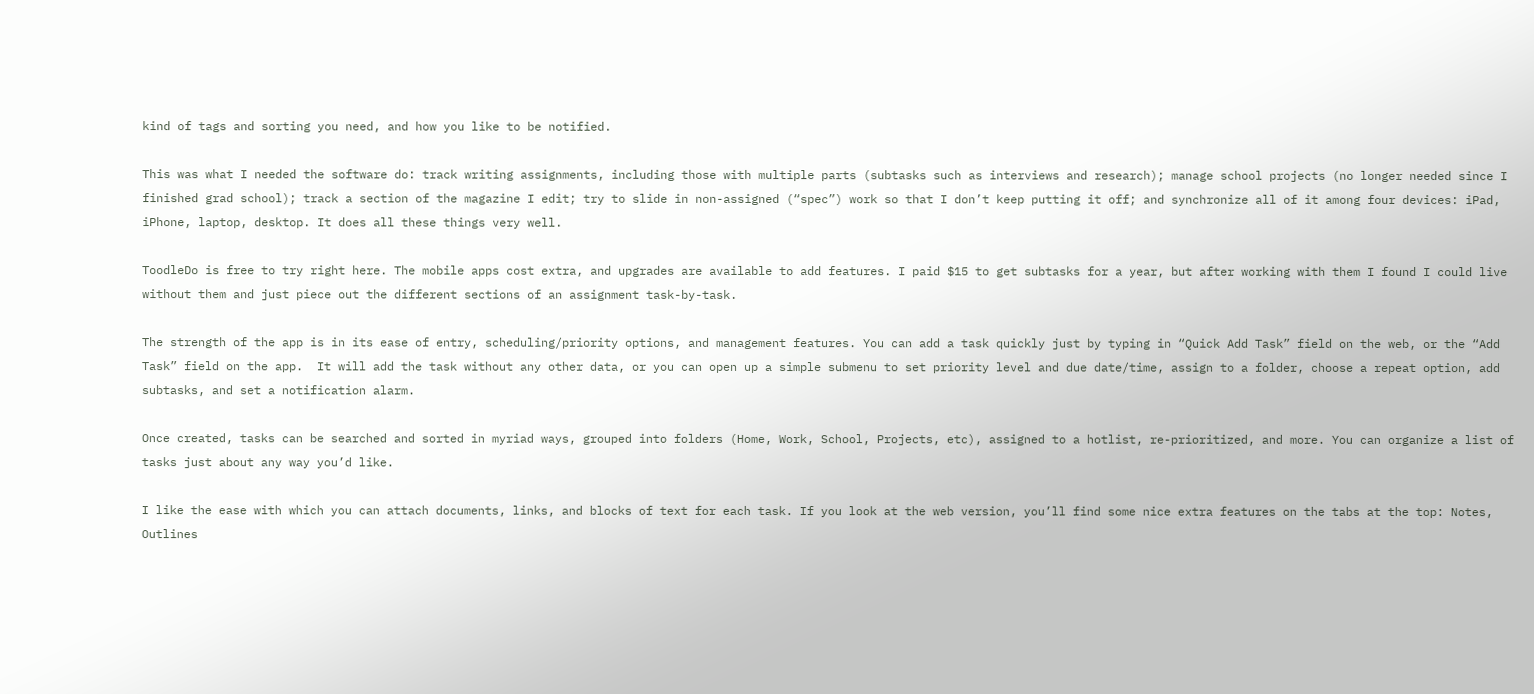kind of tags and sorting you need, and how you like to be notified.

This was what I needed the software do: track writing assignments, including those with multiple parts (subtasks such as interviews and research); manage school projects (no longer needed since I finished grad school); track a section of the magazine I edit; try to slide in non-assigned (“spec”) work so that I don’t keep putting it off; and synchronize all of it among four devices: iPad, iPhone, laptop, desktop. It does all these things very well.

ToodleDo is free to try right here. The mobile apps cost extra, and upgrades are available to add features. I paid $15 to get subtasks for a year, but after working with them I found I could live without them and just piece out the different sections of an assignment task-by-task.

The strength of the app is in its ease of entry, scheduling/priority options, and management features. You can add a task quickly just by typing in “Quick Add Task” field on the web, or the “Add Task” field on the app.  It will add the task without any other data, or you can open up a simple submenu to set priority level and due date/time, assign to a folder, choose a repeat option, add subtasks, and set a notification alarm.

Once created, tasks can be searched and sorted in myriad ways, grouped into folders (Home, Work, School, Projects, etc), assigned to a hotlist, re-prioritized, and more. You can organize a list of tasks just about any way you’d like.

I like the ease with which you can attach documents, links, and blocks of text for each task. If you look at the web version, you’ll find some nice extra features on the tabs at the top: Notes, Outlines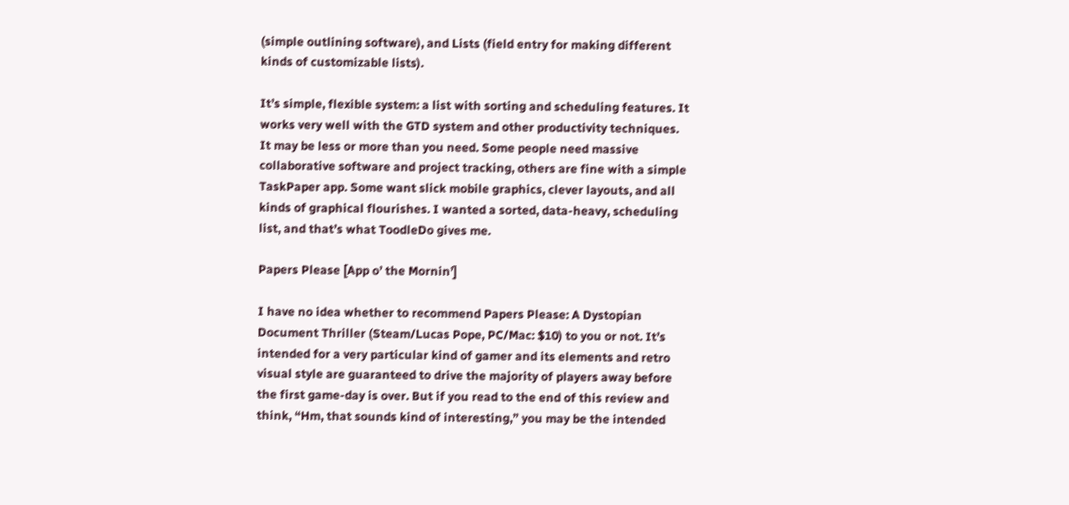(simple outlining software), and Lists (field entry for making different kinds of customizable lists).

It’s simple, flexible system: a list with sorting and scheduling features. It works very well with the GTD system and other productivity techniques. It may be less or more than you need. Some people need massive collaborative software and project tracking, others are fine with a simple TaskPaper app. Some want slick mobile graphics, clever layouts, and all kinds of graphical flourishes. I wanted a sorted, data-heavy, scheduling list, and that’s what ToodleDo gives me.

Papers Please [App o’ the Mornin’]

I have no idea whether to recommend Papers Please: A Dystopian Document Thriller (Steam/Lucas Pope, PC/Mac: $10) to you or not. It’s intended for a very particular kind of gamer and its elements and retro visual style are guaranteed to drive the majority of players away before the first game-day is over. But if you read to the end of this review and think, “Hm, that sounds kind of interesting,” you may be the intended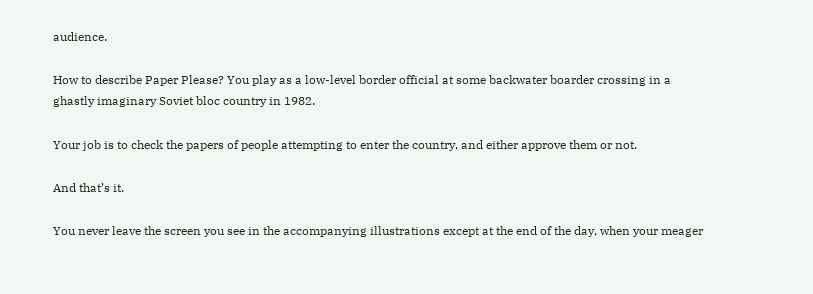audience.

How to describe Paper Please? You play as a low-level border official at some backwater boarder crossing in a ghastly imaginary Soviet bloc country in 1982.

Your job is to check the papers of people attempting to enter the country, and either approve them or not.

And that’s it.

You never leave the screen you see in the accompanying illustrations except at the end of the day, when your meager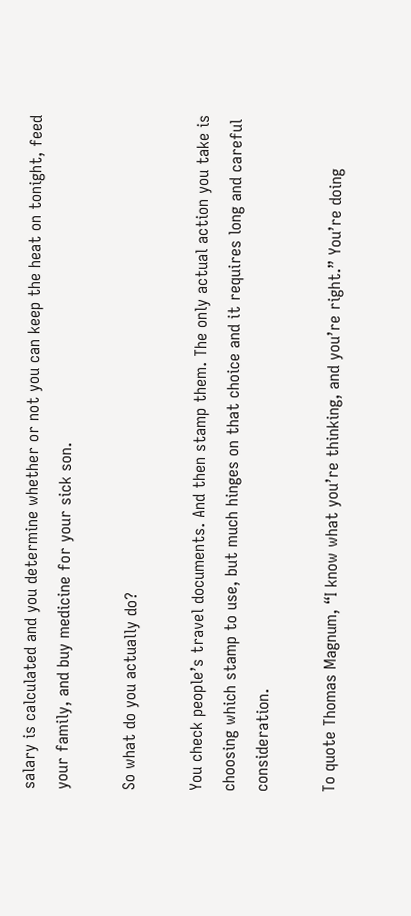salary is calculated and you determine whether or not you can keep the heat on tonight, feed your family, and buy medicine for your sick son.

So what do you actually do?

You check people’s travel documents. And then stamp them. The only actual action you take is choosing which stamp to use, but much hinges on that choice and it requires long and careful consideration.

To quote Thomas Magnum, “I know what you’re thinking, and you’re right.” You’re doing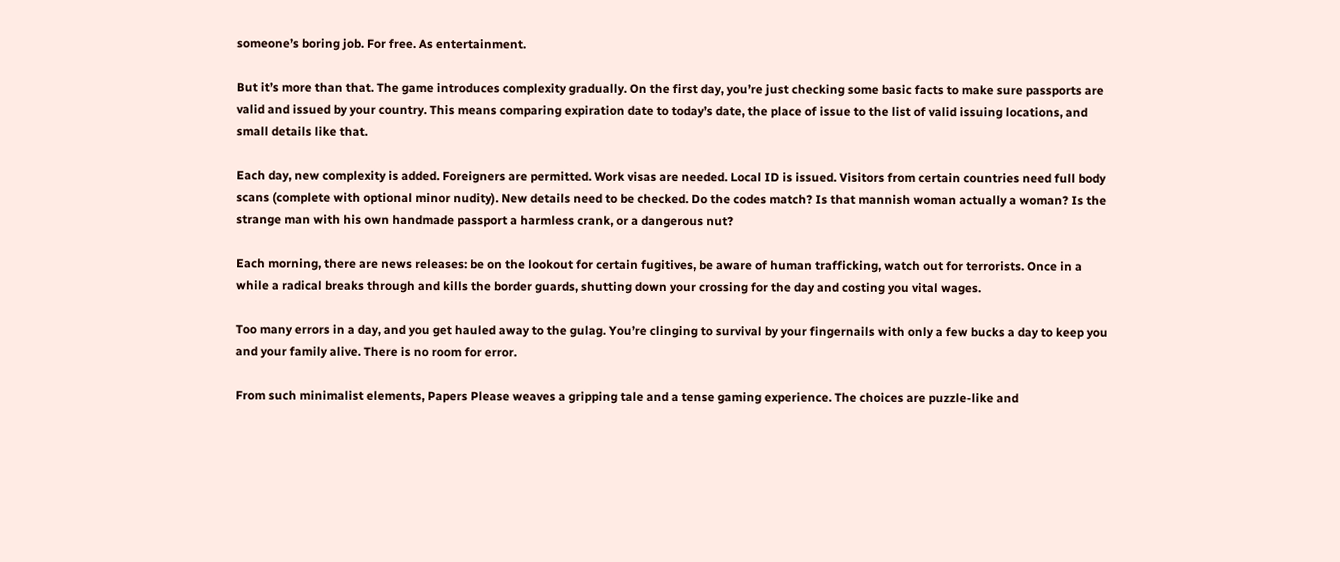someone’s boring job. For free. As entertainment.

But it’s more than that. The game introduces complexity gradually. On the first day, you’re just checking some basic facts to make sure passports are valid and issued by your country. This means comparing expiration date to today’s date, the place of issue to the list of valid issuing locations, and small details like that.

Each day, new complexity is added. Foreigners are permitted. Work visas are needed. Local ID is issued. Visitors from certain countries need full body scans (complete with optional minor nudity). New details need to be checked. Do the codes match? Is that mannish woman actually a woman? Is the strange man with his own handmade passport a harmless crank, or a dangerous nut?

Each morning, there are news releases: be on the lookout for certain fugitives, be aware of human trafficking, watch out for terrorists. Once in a while a radical breaks through and kills the border guards, shutting down your crossing for the day and costing you vital wages.

Too many errors in a day, and you get hauled away to the gulag. You’re clinging to survival by your fingernails with only a few bucks a day to keep you and your family alive. There is no room for error.

From such minimalist elements, Papers Please weaves a gripping tale and a tense gaming experience. The choices are puzzle-like and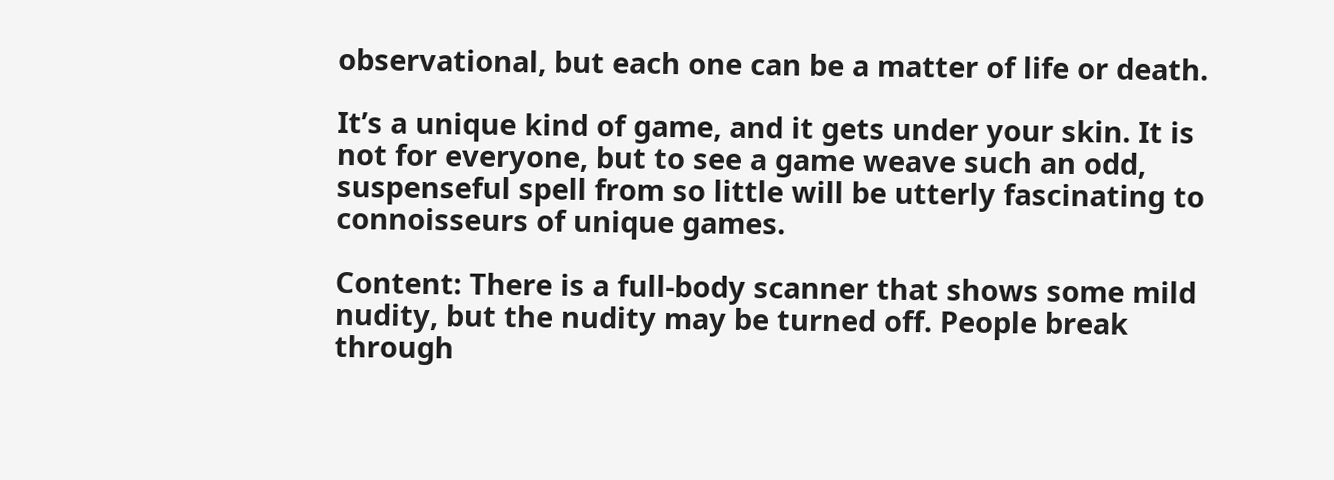observational, but each one can be a matter of life or death.

It’s a unique kind of game, and it gets under your skin. It is not for everyone, but to see a game weave such an odd, suspenseful spell from so little will be utterly fascinating to connoisseurs of unique games.

Content: There is a full-body scanner that shows some mild nudity, but the nudity may be turned off. People break through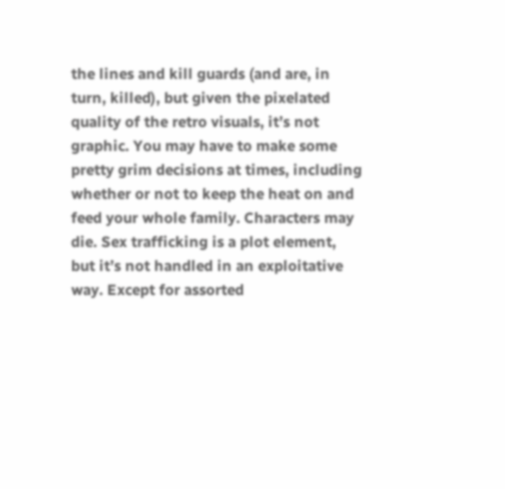the lines and kill guards (and are, in turn, killed), but given the pixelated quality of the retro visuals, it’s not graphic. You may have to make some pretty grim decisions at times, including whether or not to keep the heat on and feed your whole family. Characters may die. Sex trafficking is a plot element, but it’s not handled in an exploitative way. Except for assorted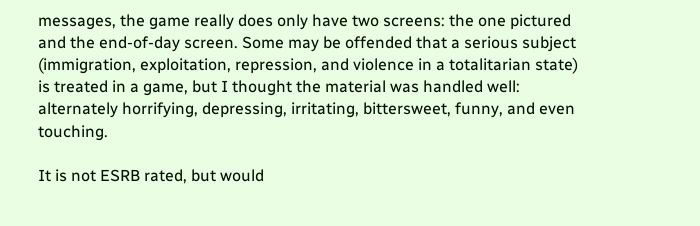messages, the game really does only have two screens: the one pictured and the end-of-day screen. Some may be offended that a serious subject (immigration, exploitation, repression, and violence in a totalitarian state) is treated in a game, but I thought the material was handled well: alternately horrifying, depressing, irritating, bittersweet, funny, and even touching.

It is not ESRB rated, but would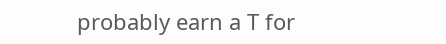probably earn a T for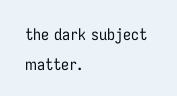the dark subject matter.